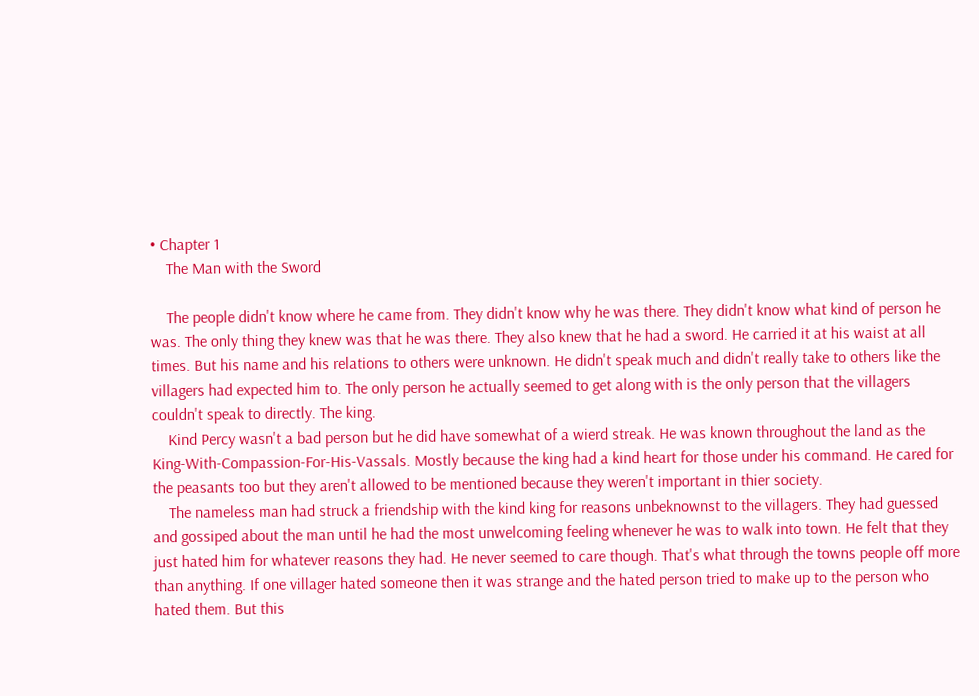• Chapter 1
    The Man with the Sword

    The people didn't know where he came from. They didn't know why he was there. They didn't know what kind of person he was. The only thing they knew was that he was there. They also knew that he had a sword. He carried it at his waist at all times. But his name and his relations to others were unknown. He didn't speak much and didn't really take to others like the villagers had expected him to. The only person he actually seemed to get along with is the only person that the villagers couldn't speak to directly. The king.
    Kind Percy wasn't a bad person but he did have somewhat of a wierd streak. He was known throughout the land as the King-With-Compassion-For-His-Vassals. Mostly because the king had a kind heart for those under his command. He cared for the peasants too but they aren't allowed to be mentioned because they weren't important in thier society.
    The nameless man had struck a friendship with the kind king for reasons unbeknownst to the villagers. They had guessed and gossiped about the man until he had the most unwelcoming feeling whenever he was to walk into town. He felt that they just hated him for whatever reasons they had. He never seemed to care though. That's what through the towns people off more than anything. If one villager hated someone then it was strange and the hated person tried to make up to the person who hated them. But this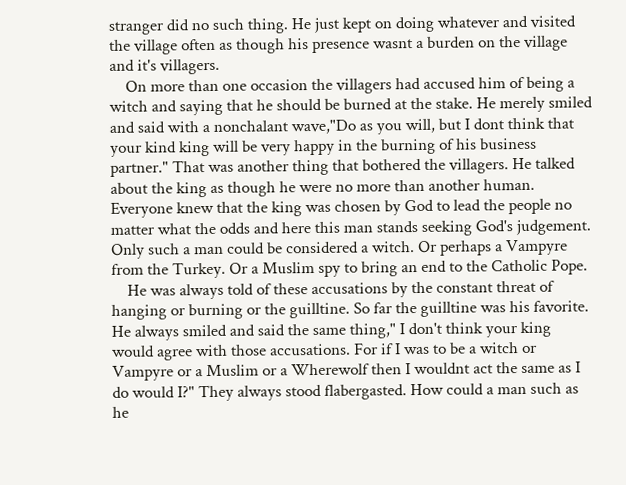stranger did no such thing. He just kept on doing whatever and visited the village often as though his presence wasnt a burden on the village and it's villagers.
    On more than one occasion the villagers had accused him of being a witch and saying that he should be burned at the stake. He merely smiled and said with a nonchalant wave,"Do as you will, but I dont think that your kind king will be very happy in the burning of his business partner." That was another thing that bothered the villagers. He talked about the king as though he were no more than another human. Everyone knew that the king was chosen by God to lead the people no matter what the odds and here this man stands seeking God's judgement. Only such a man could be considered a witch. Or perhaps a Vampyre from the Turkey. Or a Muslim spy to bring an end to the Catholic Pope.
    He was always told of these accusations by the constant threat of hanging or burning or the guilltine. So far the guilltine was his favorite. He always smiled and said the same thing," I don't think your king would agree with those accusations. For if I was to be a witch or Vampyre or a Muslim or a Wherewolf then I wouldnt act the same as I do would I?" They always stood flabergasted. How could a man such as he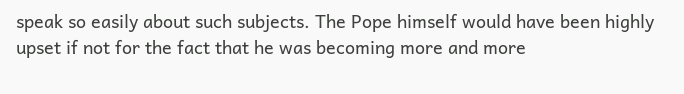speak so easily about such subjects. The Pope himself would have been highly upset if not for the fact that he was becoming more and more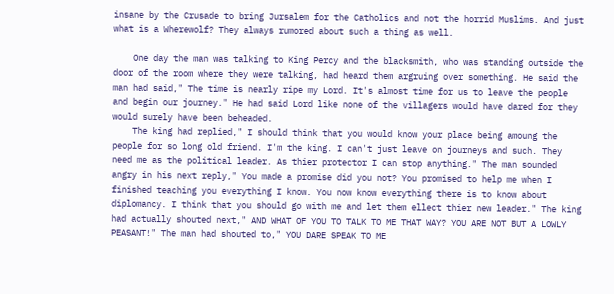insane by the Crusade to bring Jursalem for the Catholics and not the horrid Muslims. And just what is a Wherewolf? They always rumored about such a thing as well.

    One day the man was talking to King Percy and the blacksmith, who was standing outside the door of the room where they were talking, had heard them argruing over something. He said the man had said," The time is nearly ripe my Lord. It's almost time for us to leave the people and begin our journey." He had said Lord like none of the villagers would have dared for they would surely have been beheaded.
    The king had replied," I should think that you would know your place being amoung the people for so long old friend. I'm the king. I can't just leave on journeys and such. They need me as the political leader. As thier protector I can stop anything." The man sounded angry in his next reply," You made a promise did you not? You promised to help me when I finished teaching you everything I know. You now know everything there is to know about diplomancy. I think that you should go with me and let them ellect thier new leader." The king had actually shouted next," AND WHAT OF YOU TO TALK TO ME THAT WAY? YOU ARE NOT BUT A LOWLY PEASANT!" The man had shouted to," YOU DARE SPEAK TO ME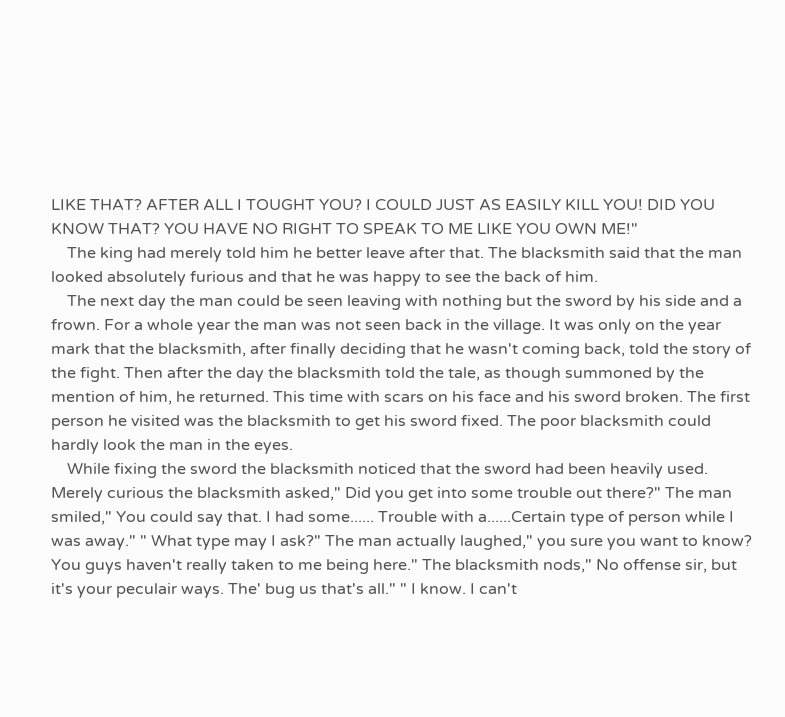LIKE THAT? AFTER ALL I TOUGHT YOU? I COULD JUST AS EASILY KILL YOU! DID YOU KNOW THAT? YOU HAVE NO RIGHT TO SPEAK TO ME LIKE YOU OWN ME!"
    The king had merely told him he better leave after that. The blacksmith said that the man looked absolutely furious and that he was happy to see the back of him.
    The next day the man could be seen leaving with nothing but the sword by his side and a frown. For a whole year the man was not seen back in the village. It was only on the year mark that the blacksmith, after finally deciding that he wasn't coming back, told the story of the fight. Then after the day the blacksmith told the tale, as though summoned by the mention of him, he returned. This time with scars on his face and his sword broken. The first person he visited was the blacksmith to get his sword fixed. The poor blacksmith could hardly look the man in the eyes.
    While fixing the sword the blacksmith noticed that the sword had been heavily used. Merely curious the blacksmith asked," Did you get into some trouble out there?" The man smiled," You could say that. I had some...... Trouble with a......Certain type of person while I was away." " What type may I ask?" The man actually laughed," you sure you want to know? You guys haven't really taken to me being here." The blacksmith nods," No offense sir, but it's your peculair ways. The' bug us that's all." " I know. I can't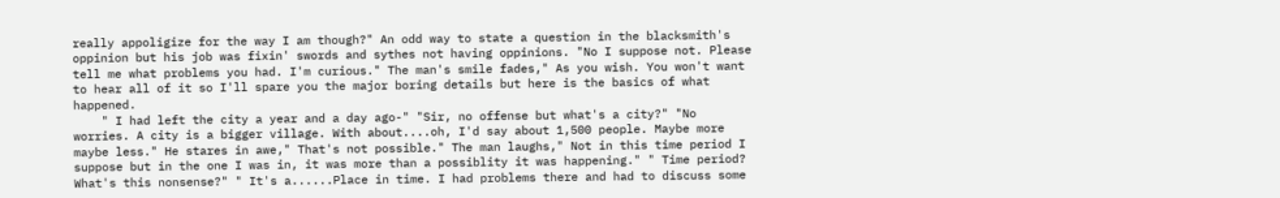really appoligize for the way I am though?" An odd way to state a question in the blacksmith's oppinion but his job was fixin' swords and sythes not having oppinions. "No I suppose not. Please tell me what problems you had. I'm curious." The man's smile fades," As you wish. You won't want to hear all of it so I'll spare you the major boring details but here is the basics of what happened.
    " I had left the city a year and a day ago-" "Sir, no offense but what's a city?" "No worries. A city is a bigger village. With about....oh, I'd say about 1,500 people. Maybe more maybe less." He stares in awe," That's not possible." The man laughs," Not in this time period I suppose but in the one I was in, it was more than a possiblity it was happening." " Time period? What's this nonsense?" " It's a......Place in time. I had problems there and had to discuss some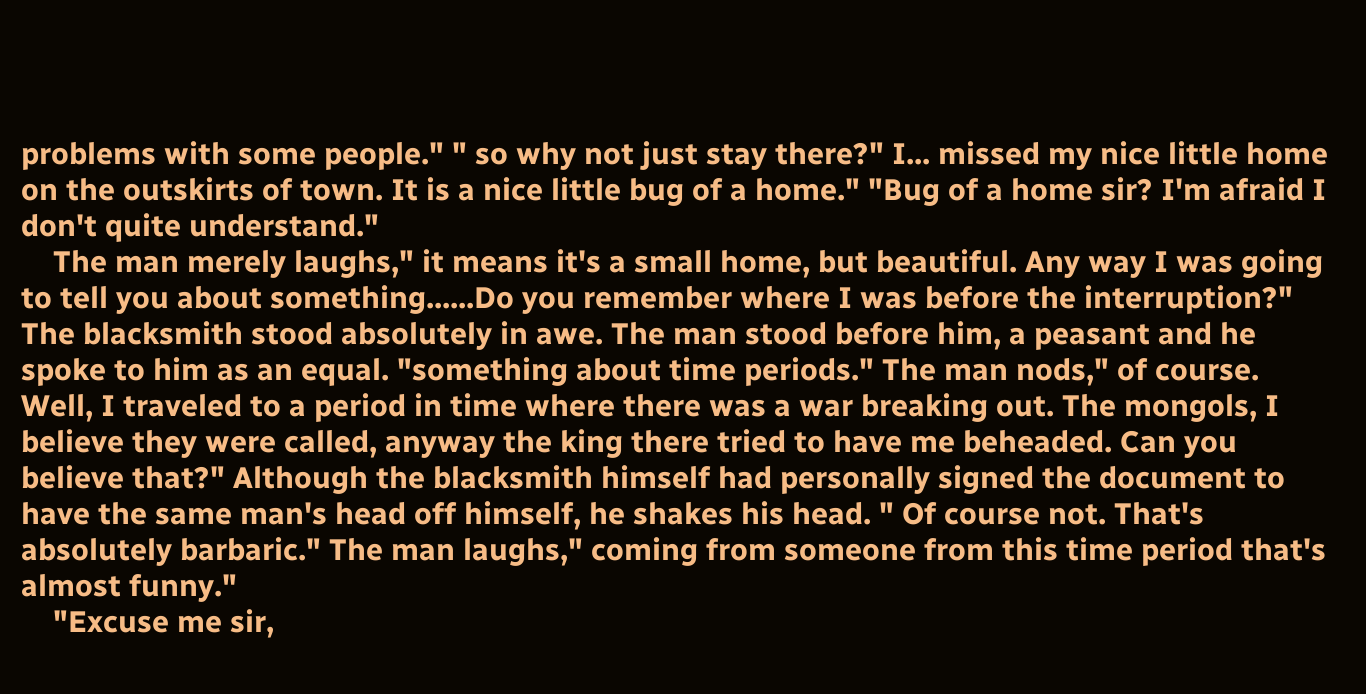problems with some people." " so why not just stay there?" I... missed my nice little home on the outskirts of town. It is a nice little bug of a home." "Bug of a home sir? I'm afraid I don't quite understand."
    The man merely laughs," it means it's a small home, but beautiful. Any way I was going to tell you about something......Do you remember where I was before the interruption?" The blacksmith stood absolutely in awe. The man stood before him, a peasant and he spoke to him as an equal. "something about time periods." The man nods," of course. Well, I traveled to a period in time where there was a war breaking out. The mongols, I believe they were called, anyway the king there tried to have me beheaded. Can you believe that?" Although the blacksmith himself had personally signed the document to have the same man's head off himself, he shakes his head. " Of course not. That's absolutely barbaric." The man laughs," coming from someone from this time period that's almost funny."
    "Excuse me sir,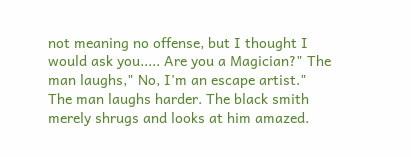not meaning no offense, but I thought I would ask you..... Are you a Magician?" The man laughs," No, I'm an escape artist." The man laughs harder. The black smith merely shrugs and looks at him amazed.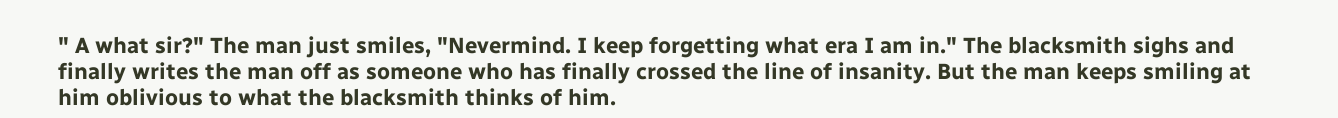" A what sir?" The man just smiles, "Nevermind. I keep forgetting what era I am in." The blacksmith sighs and finally writes the man off as someone who has finally crossed the line of insanity. But the man keeps smiling at him oblivious to what the blacksmith thinks of him.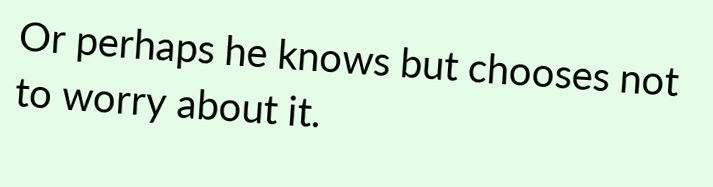Or perhaps he knows but chooses not to worry about it.